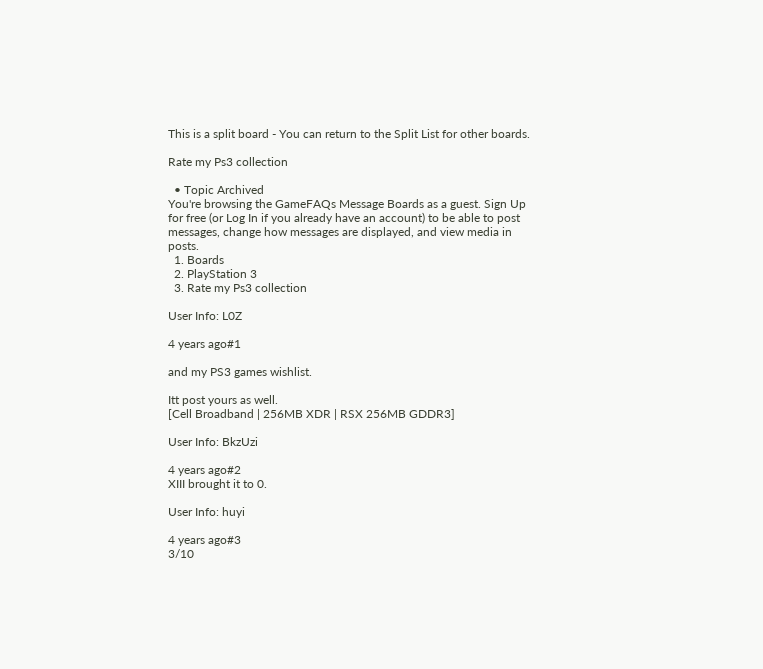This is a split board - You can return to the Split List for other boards.

Rate my Ps3 collection

  • Topic Archived
You're browsing the GameFAQs Message Boards as a guest. Sign Up for free (or Log In if you already have an account) to be able to post messages, change how messages are displayed, and view media in posts.
  1. Boards
  2. PlayStation 3
  3. Rate my Ps3 collection

User Info: L0Z

4 years ago#1

and my PS3 games wishlist.

Itt post yours as well.
[Cell Broadband | 256MB XDR | RSX 256MB GDDR3]

User Info: BkzUzi

4 years ago#2
XIII brought it to 0.

User Info: huyi

4 years ago#3
3/10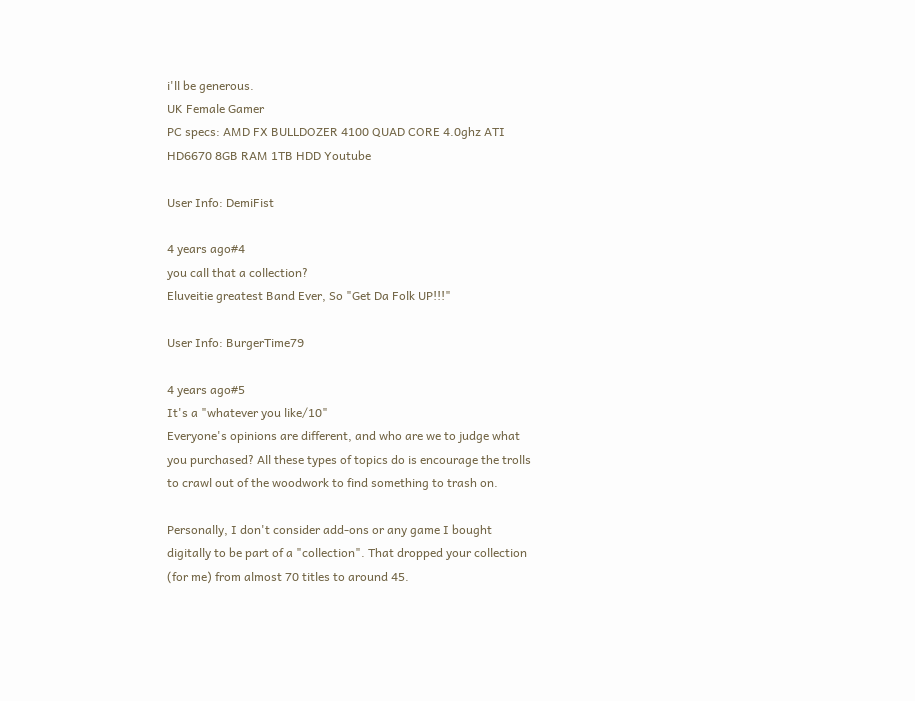i'll be generous.
UK Female Gamer
PC specs: AMD FX BULLDOZER 4100 QUAD CORE 4.0ghz ATI HD6670 8GB RAM 1TB HDD Youtube

User Info: DemiFist

4 years ago#4
you call that a collection?
Eluveitie greatest Band Ever, So "Get Da Folk UP!!!"

User Info: BurgerTime79

4 years ago#5
It's a "whatever you like/10"
Everyone's opinions are different, and who are we to judge what you purchased? All these types of topics do is encourage the trolls to crawl out of the woodwork to find something to trash on.

Personally, I don't consider add-ons or any game I bought digitally to be part of a "collection". That dropped your collection (for me) from almost 70 titles to around 45.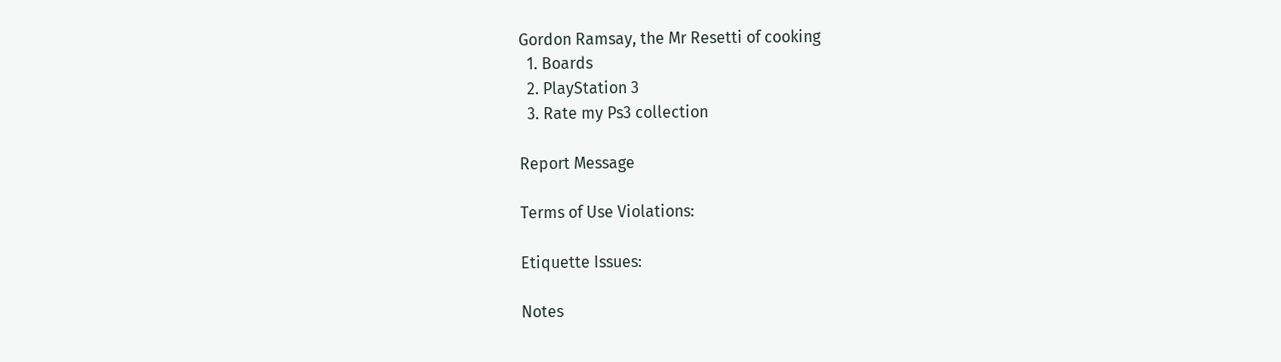Gordon Ramsay, the Mr Resetti of cooking
  1. Boards
  2. PlayStation 3
  3. Rate my Ps3 collection

Report Message

Terms of Use Violations:

Etiquette Issues:

Notes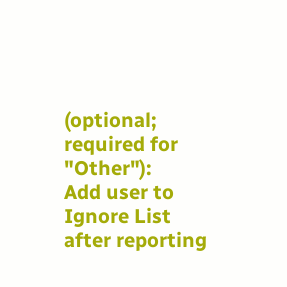(optional; required for "Other"):
Add user to Ignore List after reporting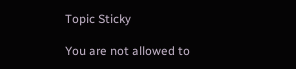Topic Sticky

You are not allowed to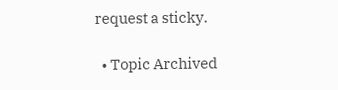request a sticky.

  • Topic Archived